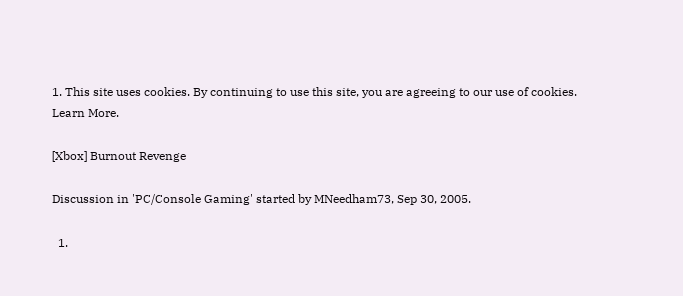1. This site uses cookies. By continuing to use this site, you are agreeing to our use of cookies. Learn More.

[Xbox] Burnout Revenge

Discussion in 'PC/Console Gaming' started by MNeedham73, Sep 30, 2005.

  1.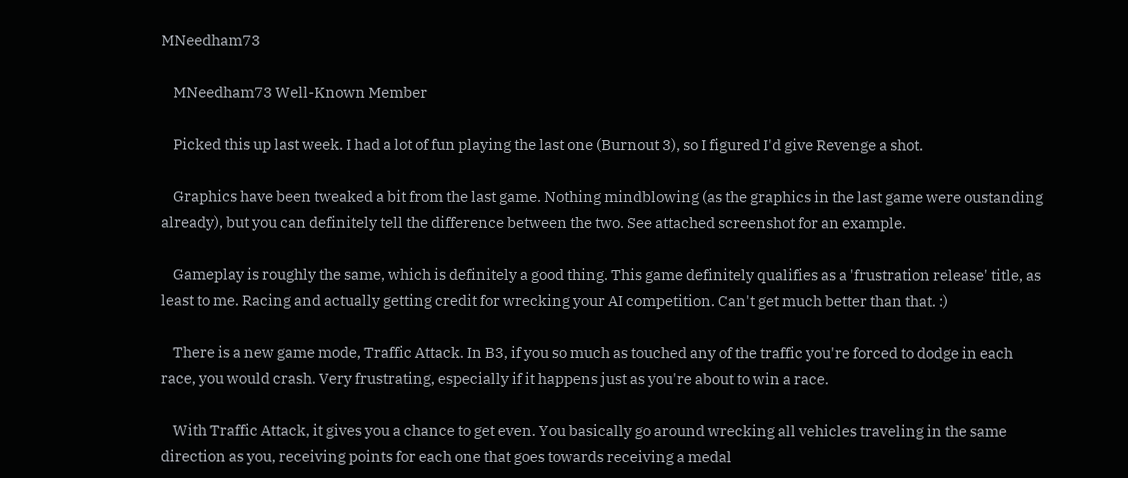MNeedham73

    MNeedham73 Well-Known Member

    Picked this up last week. I had a lot of fun playing the last one (Burnout 3), so I figured I'd give Revenge a shot.

    Graphics have been tweaked a bit from the last game. Nothing mindblowing (as the graphics in the last game were oustanding already), but you can definitely tell the difference between the two. See attached screenshot for an example.

    Gameplay is roughly the same, which is definitely a good thing. This game definitely qualifies as a 'frustration release' title, as least to me. Racing and actually getting credit for wrecking your AI competition. Can't get much better than that. :)

    There is a new game mode, Traffic Attack. In B3, if you so much as touched any of the traffic you're forced to dodge in each race, you would crash. Very frustrating, especially if it happens just as you're about to win a race.

    With Traffic Attack, it gives you a chance to get even. You basically go around wrecking all vehicles traveling in the same direction as you, receiving points for each one that goes towards receiving a medal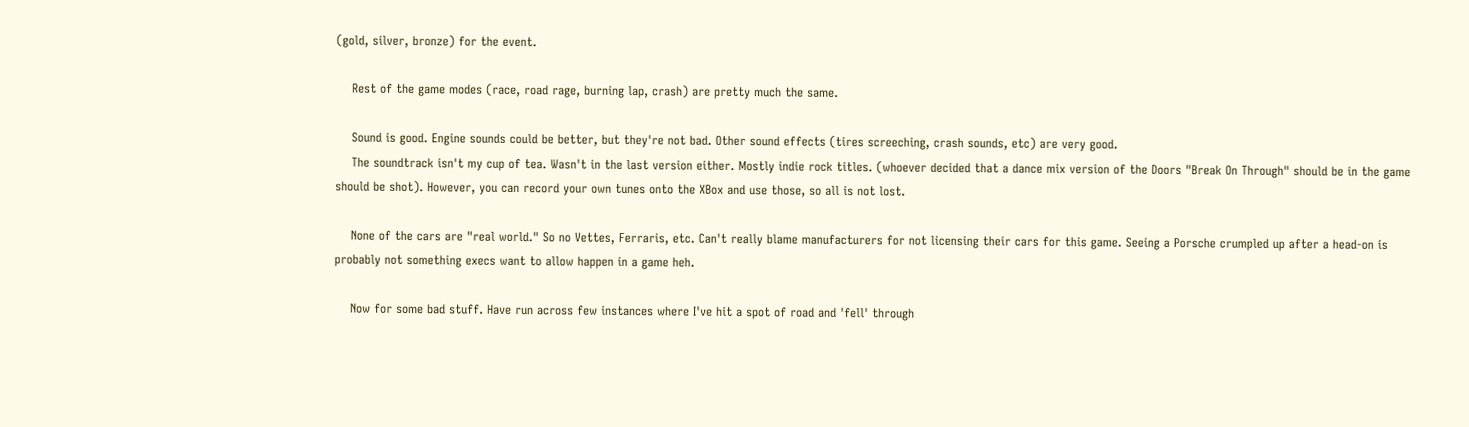(gold, silver, bronze) for the event.

    Rest of the game modes (race, road rage, burning lap, crash) are pretty much the same.

    Sound is good. Engine sounds could be better, but they're not bad. Other sound effects (tires screeching, crash sounds, etc) are very good.
    The soundtrack isn't my cup of tea. Wasn't in the last version either. Mostly indie rock titles. (whoever decided that a dance mix version of the Doors "Break On Through" should be in the game should be shot). However, you can record your own tunes onto the XBox and use those, so all is not lost.

    None of the cars are "real world." So no Vettes, Ferraris, etc. Can't really blame manufacturers for not licensing their cars for this game. Seeing a Porsche crumpled up after a head-on is probably not something execs want to allow happen in a game heh.

    Now for some bad stuff. Have run across few instances where I've hit a spot of road and 'fell' through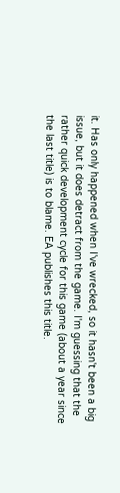it. Has only happened when I've wrecked, so it hasn't been a big issue, but it does detract from the game. I'm guessing that the rather quick development cycle for this game (about a year since the last title) is to blame. EA publishes this title.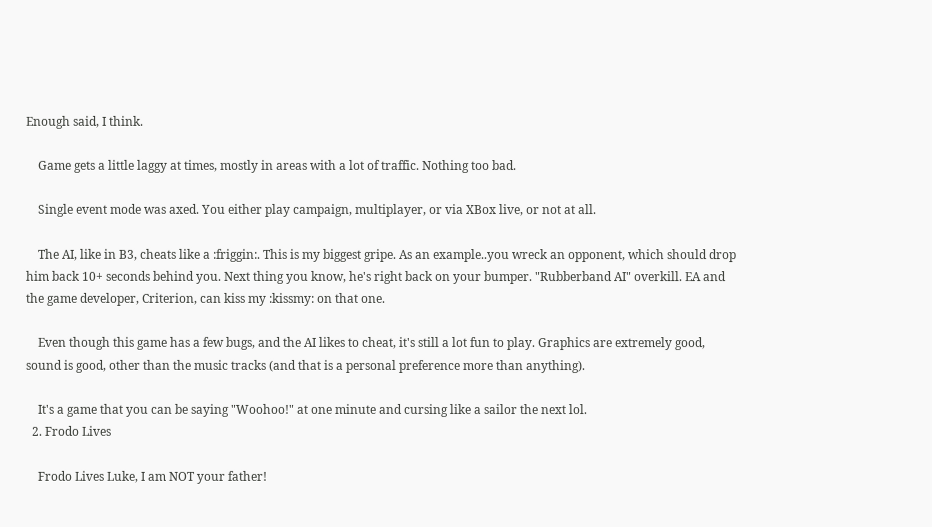Enough said, I think.

    Game gets a little laggy at times, mostly in areas with a lot of traffic. Nothing too bad.

    Single event mode was axed. You either play campaign, multiplayer, or via XBox live, or not at all.

    The AI, like in B3, cheats like a :friggin:. This is my biggest gripe. As an example..you wreck an opponent, which should drop him back 10+ seconds behind you. Next thing you know, he's right back on your bumper. "Rubberband AI" overkill. EA and the game developer, Criterion, can kiss my :kissmy: on that one.

    Even though this game has a few bugs, and the AI likes to cheat, it's still a lot fun to play. Graphics are extremely good, sound is good, other than the music tracks (and that is a personal preference more than anything).

    It's a game that you can be saying "Woohoo!" at one minute and cursing like a sailor the next lol.
  2. Frodo Lives

    Frodo Lives Luke, I am NOT your father!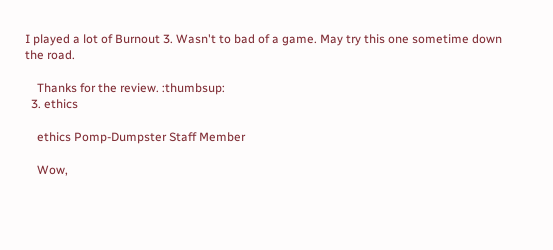I played a lot of Burnout 3. Wasn't to bad of a game. May try this one sometime down the road.

    Thanks for the review. :thumbsup:
  3. ethics

    ethics Pomp-Dumpster Staff Member

    Wow,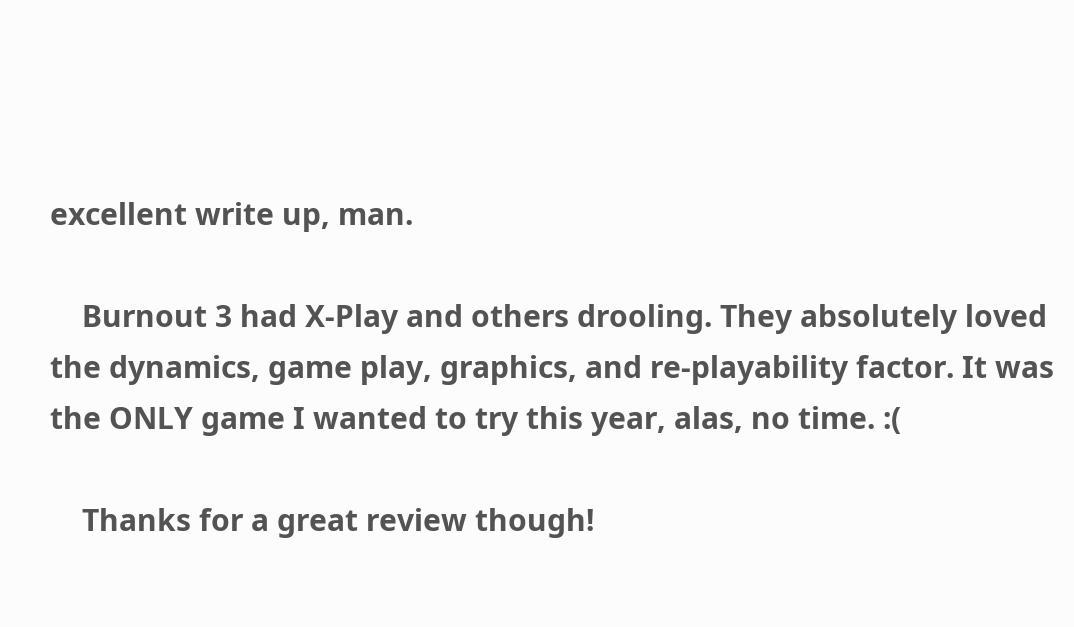excellent write up, man.

    Burnout 3 had X-Play and others drooling. They absolutely loved the dynamics, game play, graphics, and re-playability factor. It was the ONLY game I wanted to try this year, alas, no time. :(

    Thanks for a great review though!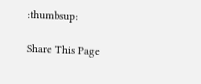:thumbsup:

Share This Page